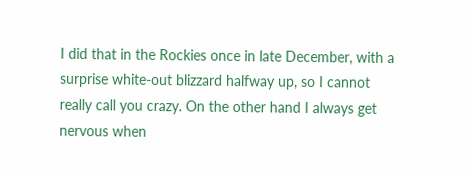I did that in the Rockies once in late December, with a surprise white-out blizzard halfway up, so I cannot really call you crazy. On the other hand I always get nervous when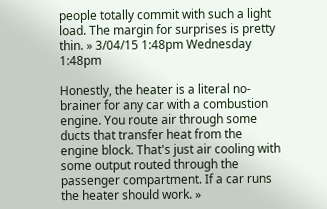people totally commit with such a light load. The margin for surprises is pretty thin. » 3/04/15 1:48pm Wednesday 1:48pm

Honestly, the heater is a literal no-brainer for any car with a combustion engine. You route air through some ducts that transfer heat from the engine block. That's just air cooling with some output routed through the passenger compartment. If a car runs the heater should work. »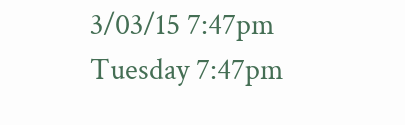3/03/15 7:47pm Tuesday 7:47pm